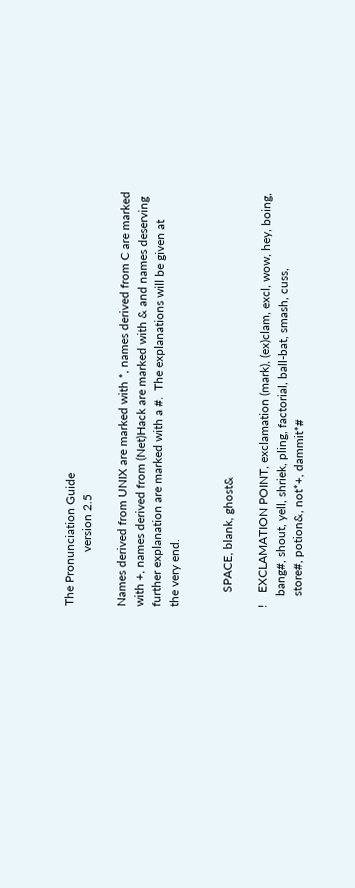The Pronunciation Guide
                  version 2.5

Names derived from UNIX are marked with *, names derived from C are marked
with +, names derived from (Net)Hack are marked with & and names deserving
further explanation are marked with a #.  The explanations will be given at
the very end.


     SPACE, blank, ghost&

!    EXCLAMATION POINT, exclamation (mark), (ex)clam, excl, wow, hey, boing,
    bang#, shout, yell, shriek, pling, factorial, ball-bat, smash, cuss,
    store#, potion&, not*+, dammit*#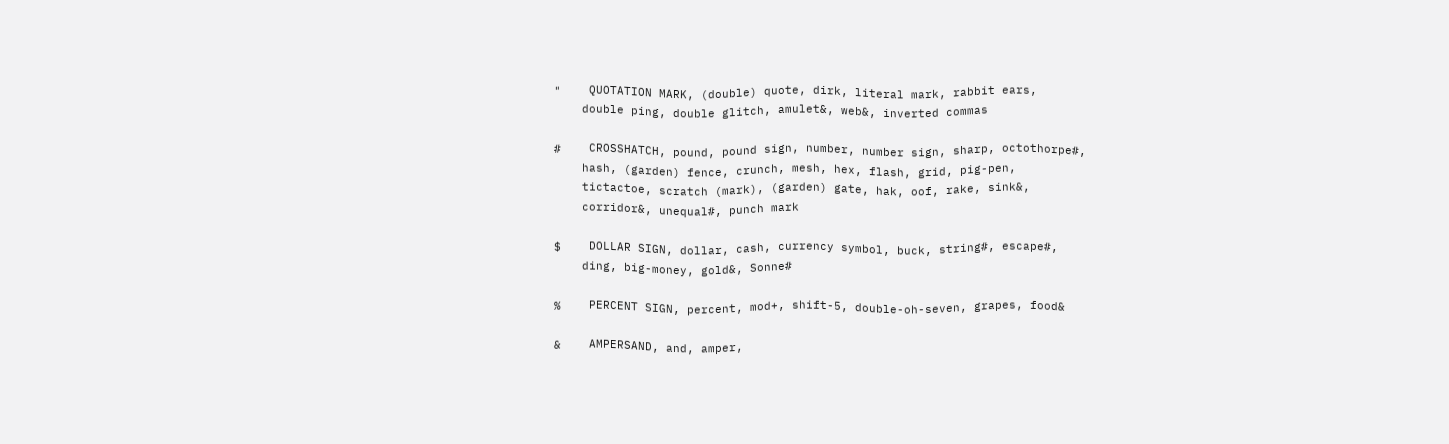"    QUOTATION MARK, (double) quote, dirk, literal mark, rabbit ears,
    double ping, double glitch, amulet&, web&, inverted commas

#    CROSSHATCH, pound, pound sign, number, number sign, sharp, octothorpe#,
    hash, (garden) fence, crunch, mesh, hex, flash, grid, pig-pen,
    tictactoe, scratch (mark), (garden) gate, hak, oof, rake, sink&,
    corridor&, unequal#, punch mark

$    DOLLAR SIGN, dollar, cash, currency symbol, buck, string#, escape#,
    ding, big-money, gold&, Sonne#

%    PERCENT SIGN, percent, mod+, shift-5, double-oh-seven, grapes, food&

&    AMPERSAND, and, amper,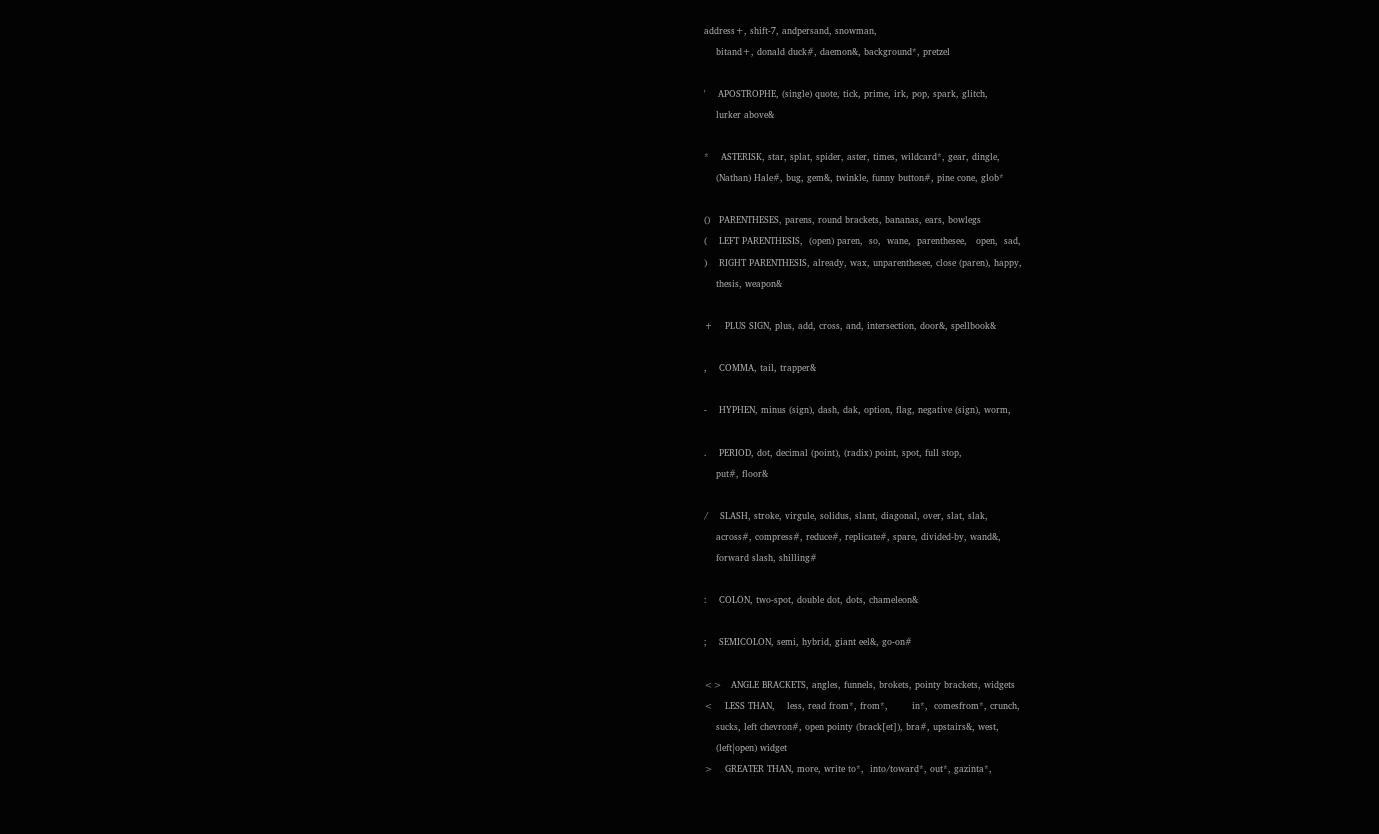address+, shift-7, andpersand, snowman,
    bitand+, donald duck#, daemon&, background*, pretzel

'    APOSTROPHE, (single) quote, tick, prime, irk, pop, spark, glitch,
    lurker above&

*    ASTERISK, star, splat, spider, aster, times, wildcard*, gear, dingle,
    (Nathan) Hale#, bug, gem&, twinkle, funny button#, pine cone, glob*

()   PARENTHESES, parens, round brackets, bananas, ears, bowlegs
(    LEFT PARENTHESIS,  (open) paren,  so,  wane,  parenthesee,   open,  sad,
)    RIGHT PARENTHESIS, already, wax, unparenthesee, close (paren), happy,
    thesis, weapon&

+    PLUS SIGN, plus, add, cross, and, intersection, door&, spellbook&

,    COMMA, tail, trapper&

-    HYPHEN, minus (sign), dash, dak, option, flag, negative (sign), worm,

.    PERIOD, dot, decimal (point), (radix) point, spot, full stop,
    put#, floor&

/    SLASH, stroke, virgule, solidus, slant, diagonal, over, slat, slak,
    across#, compress#, reduce#, replicate#, spare, divided-by, wand&,
    forward slash, shilling#

:    COLON, two-spot, double dot, dots, chameleon&

;    SEMICOLON, semi, hybrid, giant eel&, go-on#

<>   ANGLE BRACKETS, angles, funnels, brokets, pointy brackets, widgets
<    LESS THAN,    less, read from*, from*,        in*,  comesfrom*, crunch,
    sucks, left chevron#, open pointy (brack[et]), bra#, upstairs&, west,
    (left|open) widget
>    GREATER THAN, more, write to*,  into/toward*, out*, gazinta*,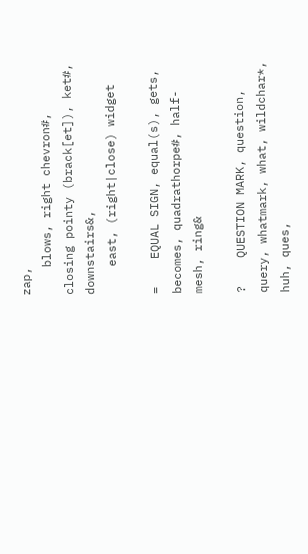zap,
    blows, right chevron#, closing pointy (brack[et]), ket#, downstairs&,
    east, (right|close) widget

=    EQUAL SIGN, equal(s), gets, becomes, quadrathorpe#, half-mesh, ring&

?    QUESTION MARK, question, query, whatmark, what, wildchar*, huh, ques,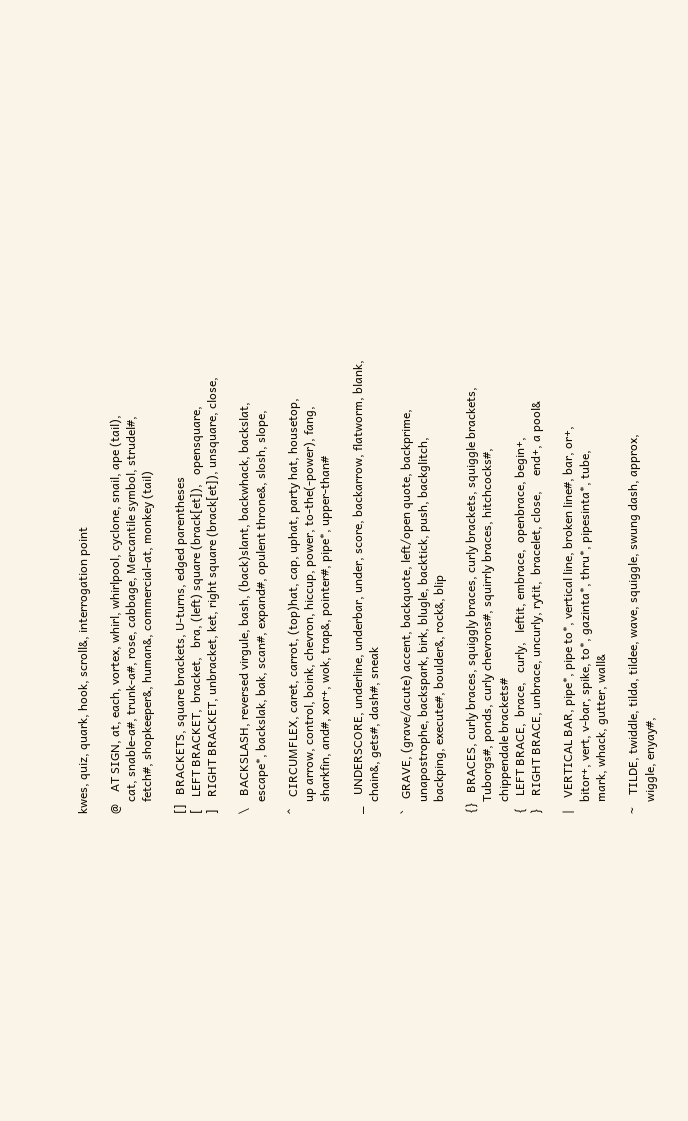kwes, quiz, quark, hook, scroll&, interrogation point

@    AT SIGN, at, each, vortex, whirl, whirlpool, cyclone, snail, ape (tail),
    cat, snable-a#, trunk-a#, rose, cabbage, Mercantile symbol, strudel#,
    fetch#, shopkeeper&, human&, commercial-at, monkey (tail)

[]   BRACKETS, square brackets, U-turns, edged parentheses
[    LEFT BRACKET,  bracket,   bra, (left) square (brack[et]),   opensquare,
]    RIGHT BRACKET, unbracket, ket, right square (brack[et]), unsquare, close,

\    BACKSLASH, reversed virgule, bash, (back)slant, backwhack, backslat,
    escape*, backslak, bak, scan#, expand#, opulent throne&, slosh, slope,

^    CIRCUMFLEX, caret, carrot, (top)hat, cap, uphat, party hat, housetop,
    up arrow, control, boink, chevron, hiccup, power, to-the(-power), fang,
    sharkfin, and#, xor+, wok, trap&, pointer#, pipe*, upper-than#

_    UNDERSCORE, underline, underbar, under, score, backarrow, flatworm, blank,
    chain&, gets#, dash#, sneak

`    GRAVE, (grave/acute) accent, backquote, left/open quote, backprime,
    unapostrophe, backspark, birk, blugle, backtick, push, backglitch,
    backping, execute#, boulder&, rock&, blip

{}   BRACES, curly braces, squiggly braces, curly brackets, squiggle brackets,
    Tuborgs#, ponds, curly chevrons#, squirrly braces, hitchcocks#,
    chippendale brackets#
{    LEFT BRACE,  brace,   curly,   leftit, embrace,  openbrace, begin+,
}    RIGHT BRACE, unbrace, uncurly, rytit,  bracelet, close,     end+, a pool&

|    VERTICAL BAR, pipe*, pipe to*, vertical line, broken line#, bar, or+,
    bitor+, vert, v-bar, spike, to*, gazinta*, thru*, pipesinta*, tube,
    mark, whack, gutter, wall&

~    TILDE, twiddle, tilda, tildee, wave, squiggle, swung dash, approx,
    wiggle, enyay#,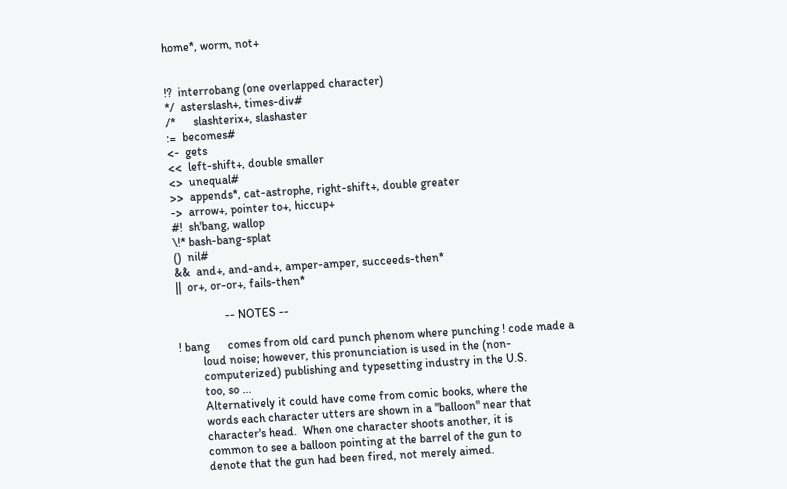home*, worm, not+


!?  interrobang (one overlapped character)
*/  asterslash+, times-div#
/*      slashterix+, slashaster
:=  becomes#
<-  gets
<<  left-shift+, double smaller
<>  unequal#
>>  appends*, cat-astrophe, right-shift+, double greater
->  arrow+, pointer to+, hiccup+
#!  sh'bang, wallop
\!* bash-bang-splat
()  nil#
&&  and+, and-and+, amper-amper, succeeds-then*
||  or+, or-or+, fails-then*

                -- NOTES --

! bang      comes from old card punch phenom where punching ! code made a
        loud noise; however, this pronunciation is used in the (non-
        computerized) publishing and typesetting industry in the U.S.
        too, so ...
        Alternatively it could have come from comic books, where the
        words each character utters are shown in a "balloon" near that
        character's head.  When one character shoots another, it is
        common to see a balloon pointing at the barrel of the gun to
        denote that the gun had been fired, not merely aimed.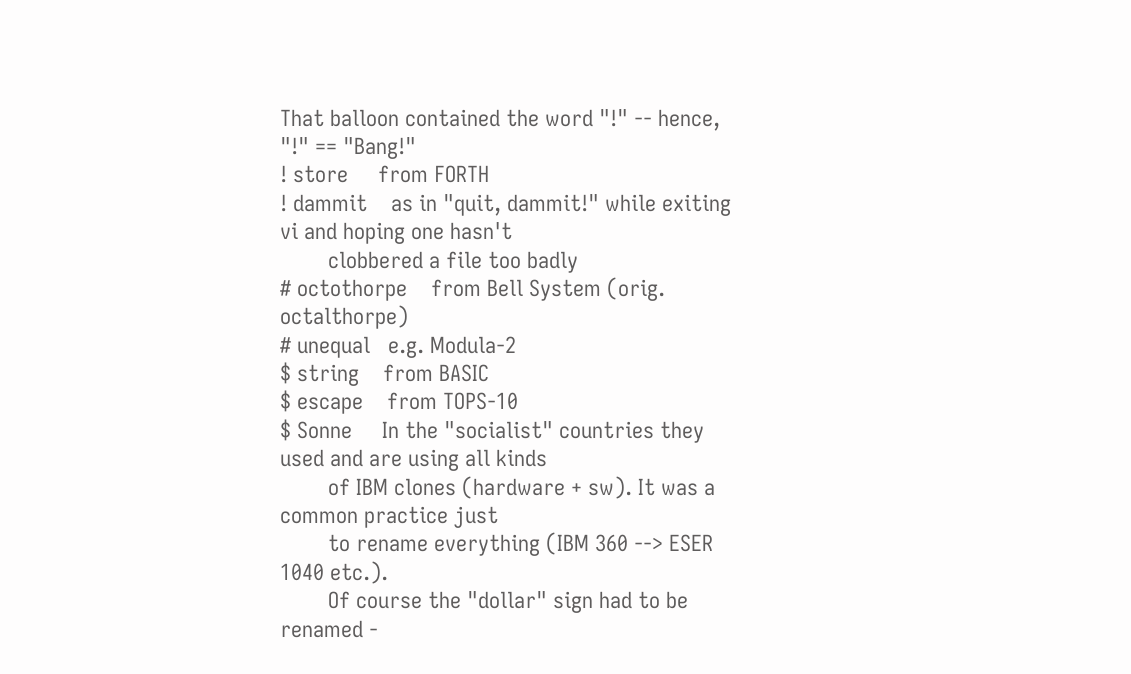That balloon contained the word "!" -- hence, "!" == "Bang!"
! store     from FORTH
! dammit    as in "quit, dammit!" while exiting vi and hoping one hasn't
        clobbered a file too badly
# octothorpe    from Bell System (orig. octalthorpe)
# unequal   e.g. Modula-2
$ string    from BASIC
$ escape    from TOPS-10
$ Sonne     In the "socialist" countries they used and are using all kinds
        of IBM clones (hardware + sw). It was a common practice just
        to rename everything (IBM 360 --> ESER 1040 etc.).
        Of course the "dollar" sign had to be renamed -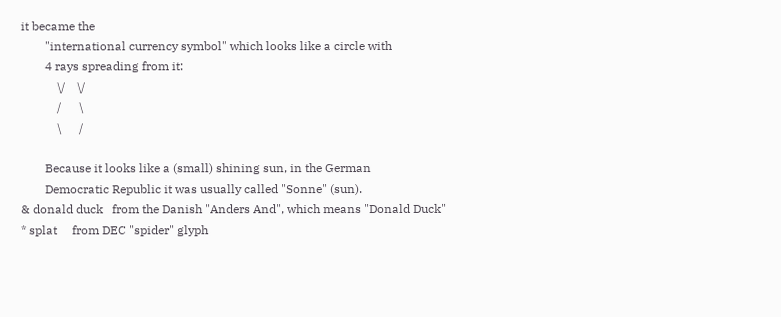it became the
        "international currency symbol" which looks like a circle with
        4 rays spreading from it:
            \/    \/
            /      \
            \      /

        Because it looks like a (small) shining sun, in the German
        Democratic Republic it was usually called "Sonne" (sun).
& donald duck   from the Danish "Anders And", which means "Donald Duck"
* splat     from DEC "spider" glyph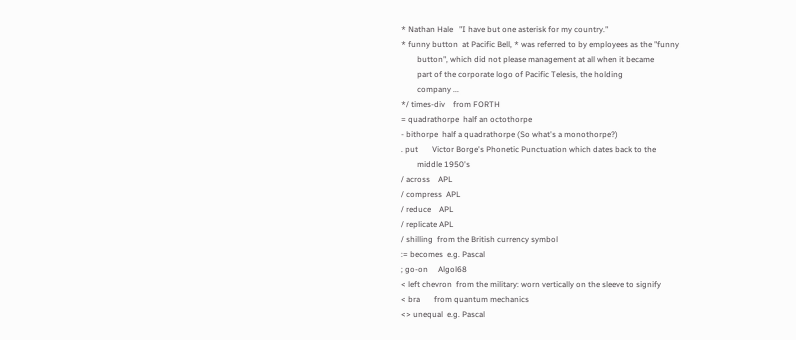* Nathan Hale   "I have but one asterisk for my country."
* funny button  at Pacific Bell, * was referred to by employees as the "funny
        button", which did not please management at all when it became
        part of the corporate logo of Pacific Telesis, the holding
        company ...
*/ times-div    from FORTH
= quadrathorpe  half an octothorpe
- bithorpe  half a quadrathorpe (So what's a monothorpe?)
. put       Victor Borge's Phonetic Punctuation which dates back to the
        middle 1950's
/ across    APL
/ compress  APL
/ reduce    APL
/ replicate APL
/ shilling  from the British currency symbol
:= becomes  e.g. Pascal
; go-on     Algol68
< left chevron  from the military: worn vertically on the sleeve to signify
< bra       from quantum mechanics
<> unequal  e.g. Pascal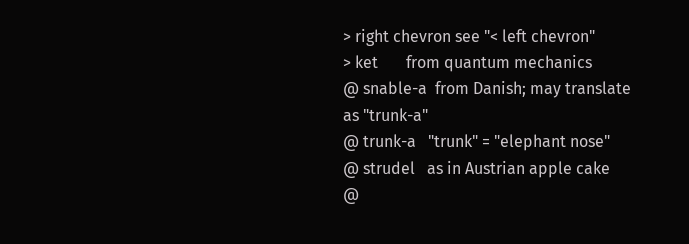> right chevron see "< left chevron"
> ket       from quantum mechanics
@ snable-a  from Danish; may translate as "trunk-a"
@ trunk-a   "trunk" = "elephant nose"
@ strudel   as in Austrian apple cake
@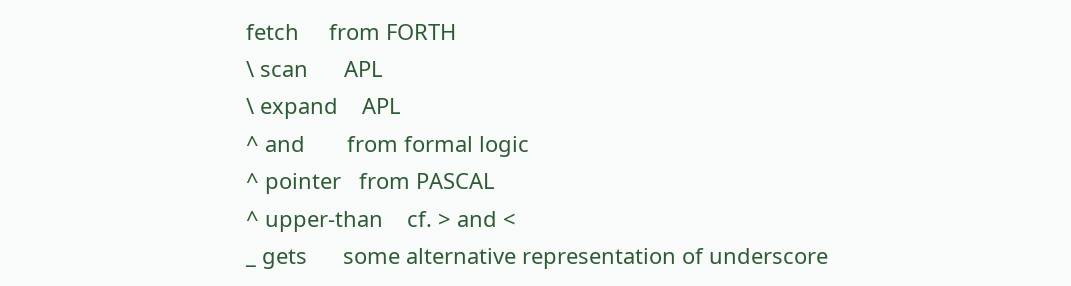fetch     from FORTH
\ scan      APL
\ expand    APL
^ and       from formal logic
^ pointer   from PASCAL
^ upper-than    cf. > and <
_ gets      some alternative representation of underscore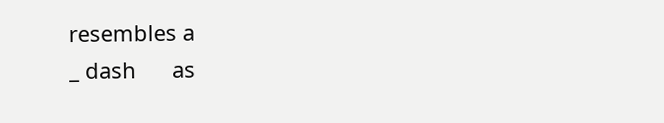resembles a
_ dash      as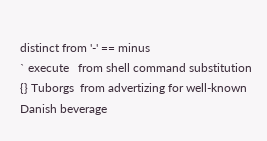distinct from '-' == minus
` execute   from shell command substitution
{} Tuborgs  from advertizing for well-known Danish beverage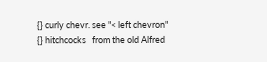{} curly chevr. see "< left chevron"
{} hitchcocks   from the old Alfred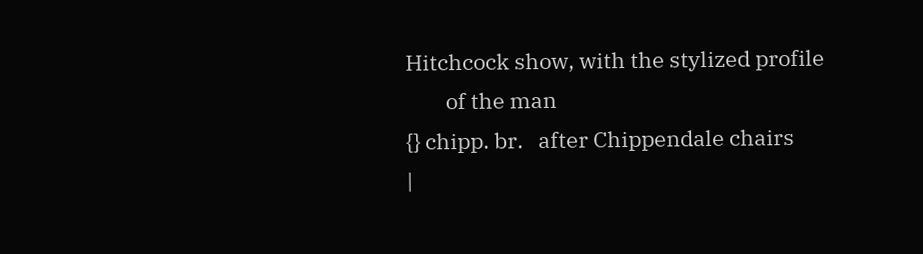Hitchcock show, with the stylized profile
        of the man
{} chipp. br.   after Chippendale chairs
|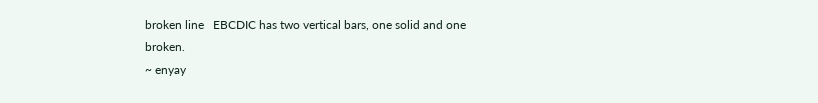broken line   EBCDIC has two vertical bars, one solid and one broken.
~ enyay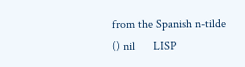from the Spanish n-tilde
() nil      LISP